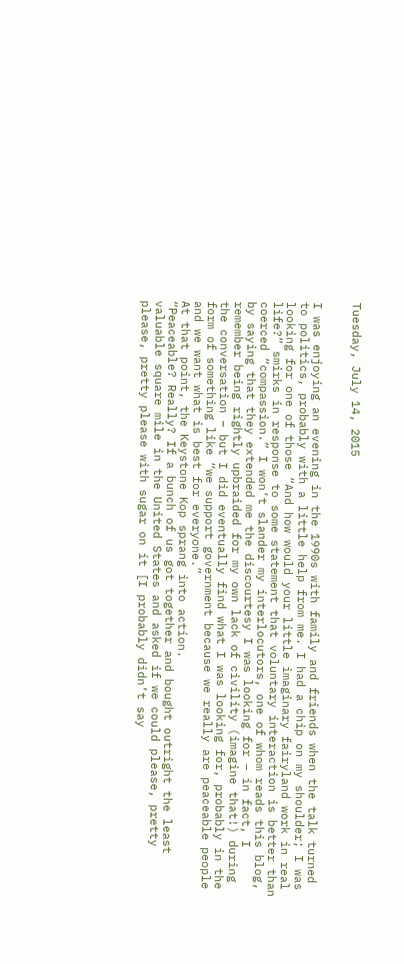Tuesday, July 14, 2015


I was enjoying an evening in the 1990s with family and friends when the talk turned to politics, probably with a little help from me. I had a chip on my shoulder; I was looking for one of those “And how would your little imaginary fairyland work in real life?” smirks in response to some statement that voluntary interaction is better than coerced “compassion.” I won’t slander my interlocutors, one of whom reads this blog, by saying that they extended me the discourtesy I was looking for – in fact, I remember being rightly upbraided for my own lack of civility (imagine that!) during the conversation – but I did eventually find what I was looking for, probably in the form of something like “we support government because we really are peaceable people and we want what is best for everyone.”
At that point, the Keystone Kop sprang into action.
“Peaceable? Really? If a bunch of us got together and bought outright the least valuable square mile in the United States and asked if we could please, pretty please, pretty please with sugar on it [I probably didn’t say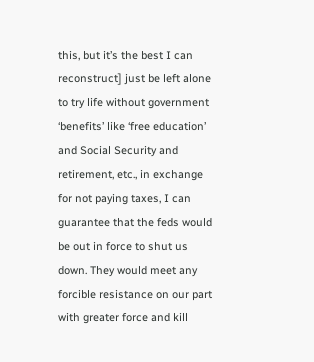this, but it’s the best I can reconstruct] just be left alone to try life without government ‘benefits’ like ‘free education’ and Social Security and retirement, etc., in exchange for not paying taxes, I can guarantee that the feds would be out in force to shut us down. They would meet any forcible resistance on our part with greater force and kill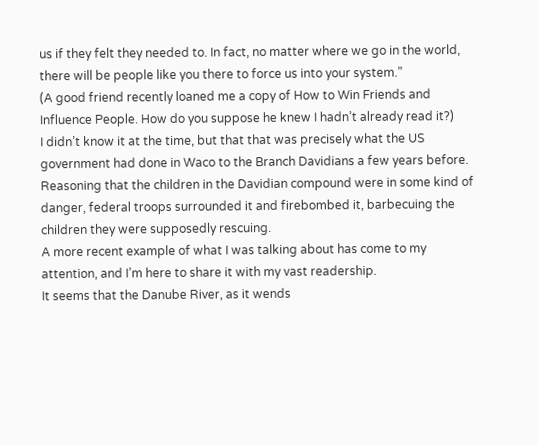us if they felt they needed to. In fact, no matter where we go in the world, there will be people like you there to force us into your system.”
(A good friend recently loaned me a copy of How to Win Friends and Influence People. How do you suppose he knew I hadn’t already read it?)
I didn’t know it at the time, but that that was precisely what the US government had done in Waco to the Branch Davidians a few years before. Reasoning that the children in the Davidian compound were in some kind of danger, federal troops surrounded it and firebombed it, barbecuing the children they were supposedly rescuing.
A more recent example of what I was talking about has come to my attention, and I’m here to share it with my vast readership.
It seems that the Danube River, as it wends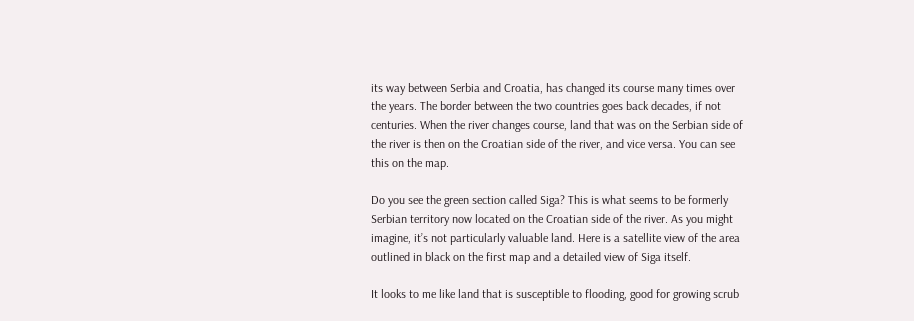its way between Serbia and Croatia, has changed its course many times over the years. The border between the two countries goes back decades, if not centuries. When the river changes course, land that was on the Serbian side of the river is then on the Croatian side of the river, and vice versa. You can see this on the map.

Do you see the green section called Siga? This is what seems to be formerly Serbian territory now located on the Croatian side of the river. As you might imagine, it’s not particularly valuable land. Here is a satellite view of the area outlined in black on the first map and a detailed view of Siga itself.

It looks to me like land that is susceptible to flooding, good for growing scrub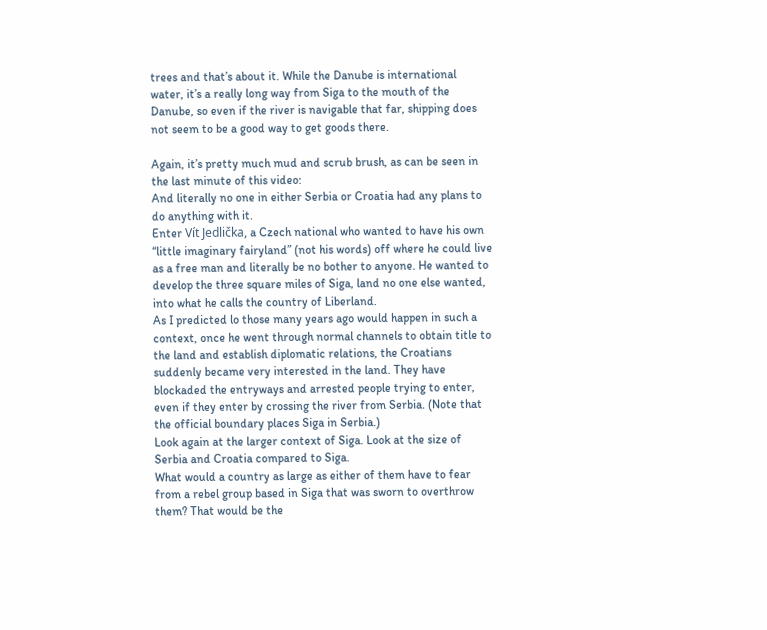trees and that’s about it. While the Danube is international water, it’s a really long way from Siga to the mouth of the Danube, so even if the river is navigable that far, shipping does not seem to be a good way to get goods there.

Again, it’s pretty much mud and scrub brush, as can be seen in the last minute of this video:
And literally no one in either Serbia or Croatia had any plans to do anything with it.
Enter Vít Jedlička, a Czech national who wanted to have his own “little imaginary fairyland” (not his words) off where he could live as a free man and literally be no bother to anyone. He wanted to develop the three square miles of Siga, land no one else wanted, into what he calls the country of Liberland.
As I predicted lo those many years ago would happen in such a context, once he went through normal channels to obtain title to the land and establish diplomatic relations, the Croatians suddenly became very interested in the land. They have blockaded the entryways and arrested people trying to enter, even if they enter by crossing the river from Serbia. (Note that the official boundary places Siga in Serbia.)
Look again at the larger context of Siga. Look at the size of Serbia and Croatia compared to Siga.
What would a country as large as either of them have to fear from a rebel group based in Siga that was sworn to overthrow them? That would be the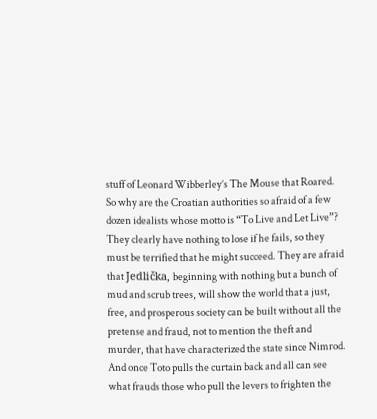stuff of Leonard Wibberley’s The Mouse that Roared. So why are the Croatian authorities so afraid of a few dozen idealists whose motto is “To Live and Let Live”?
They clearly have nothing to lose if he fails, so they must be terrified that he might succeed. They are afraid that Jedlička, beginning with nothing but a bunch of mud and scrub trees, will show the world that a just, free, and prosperous society can be built without all the pretense and fraud, not to mention the theft and murder, that have characterized the state since Nimrod. And once Toto pulls the curtain back and all can see what frauds those who pull the levers to frighten the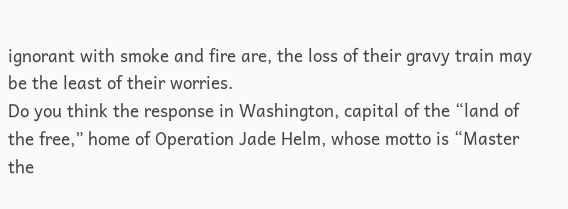ignorant with smoke and fire are, the loss of their gravy train may be the least of their worries.
Do you think the response in Washington, capital of the “land of the free,” home of Operation Jade Helm, whose motto is “Master the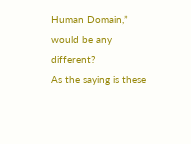Human Domain,” would be any different?
As the saying is these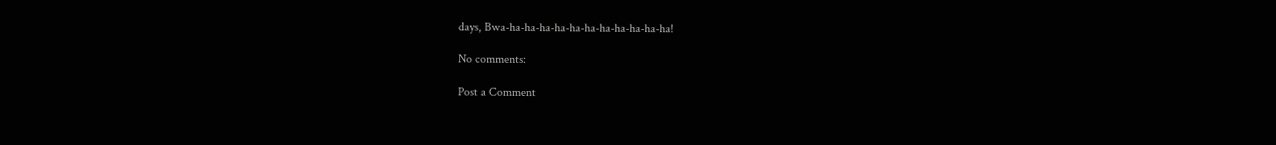days, Bwa-ha-ha-ha-ha-ha-ha-ha-ha-ha-ha-ha!

No comments:

Post a Comment